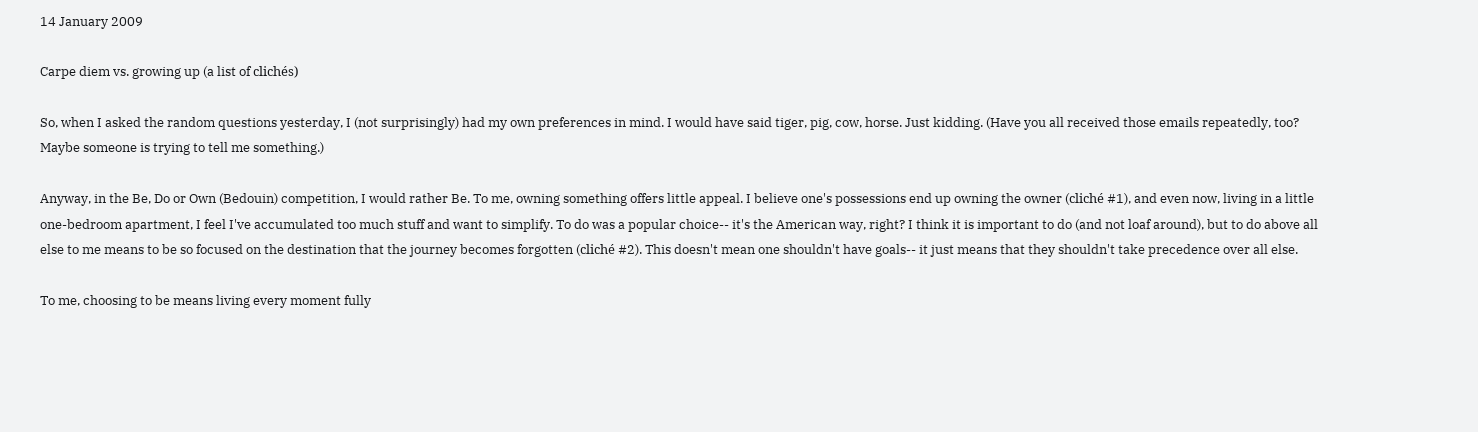14 January 2009

Carpe diem vs. growing up (a list of clichés)

So, when I asked the random questions yesterday, I (not surprisingly) had my own preferences in mind. I would have said tiger, pig, cow, horse. Just kidding. (Have you all received those emails repeatedly, too? Maybe someone is trying to tell me something.)

Anyway, in the Be, Do or Own (Bedouin) competition, I would rather Be. To me, owning something offers little appeal. I believe one's possessions end up owning the owner (cliché #1), and even now, living in a little one-bedroom apartment, I feel I've accumulated too much stuff and want to simplify. To do was a popular choice-- it's the American way, right? I think it is important to do (and not loaf around), but to do above all else to me means to be so focused on the destination that the journey becomes forgotten (cliché #2). This doesn't mean one shouldn't have goals-- it just means that they shouldn't take precedence over all else.

To me, choosing to be means living every moment fully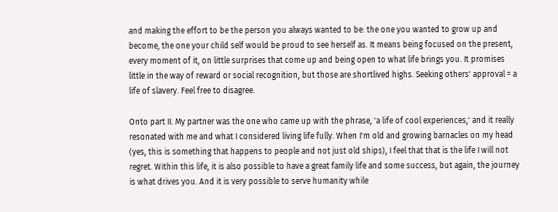and making the effort to be the person you always wanted to be: the one you wanted to grow up and become, the one your child self would be proud to see herself as. It means being focused on the present, every moment of it, on little surprises that come up and being open to what life brings you. It promises little in the way of reward or social recognition, but those are shortlived highs. Seeking others' approval = a life of slavery. Feel free to disagree.

Onto part II. My partner was the one who came up with the phrase, 'a life of cool experiences,' and it really resonated with me and what I considered living life fully. When I'm old and growing barnacles on my head (yes, this is something that happens to people and not just old ships), I feel that that is the life I will not regret. Within this life, it is also possible to have a great family life and some success, but again, the journey is what drives you. And it is very possible to serve humanity while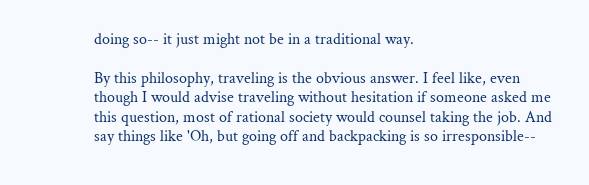doing so-- it just might not be in a traditional way.

By this philosophy, traveling is the obvious answer. I feel like, even though I would advise traveling without hesitation if someone asked me this question, most of rational society would counsel taking the job. And say things like 'Oh, but going off and backpacking is so irresponsible--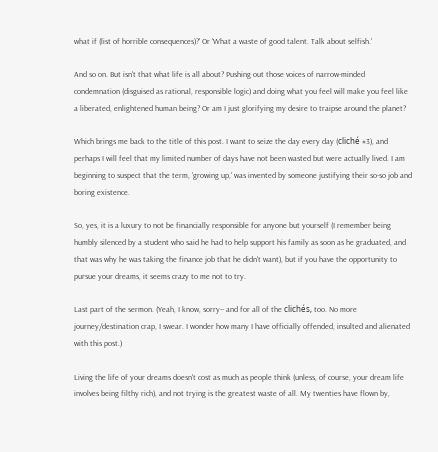what if (list of horrible consequences)?' Or 'What a waste of good talent. Talk about selfish.'

And so on. But isn't that what life is all about? Pushing out those voices of narrow-minded condemnation (disguised as rational, responsible logic) and doing what you feel will make you feel like a liberated, enlightened human being? Or am I just glorifying my desire to traipse around the planet?

Which brings me back to the title of this post. I want to seize the day every day (cliché #3), and perhaps I will feel that my limited number of days have not been wasted but were actually lived. I am beginning to suspect that the term, 'growing up,' was invented by someone justifying their so-so job and boring existence.

So, yes, it is a luxury to not be financially responsible for anyone but yourself (I remember being humbly silenced by a student who said he had to help support his family as soon as he graduated, and that was why he was taking the finance job that he didn't want), but if you have the opportunity to pursue your dreams, it seems crazy to me not to try.

Last part of the sermon. (Yeah, I know, sorry-- and for all of the clichés, too. No more journey/destination crap, I swear. I wonder how many I have officially offended, insulted and alienated with this post.)

Living the life of your dreams doesn't cost as much as people think (unless, of course, your dream life involves being filthy rich), and not trying is the greatest waste of all. My twenties have flown by,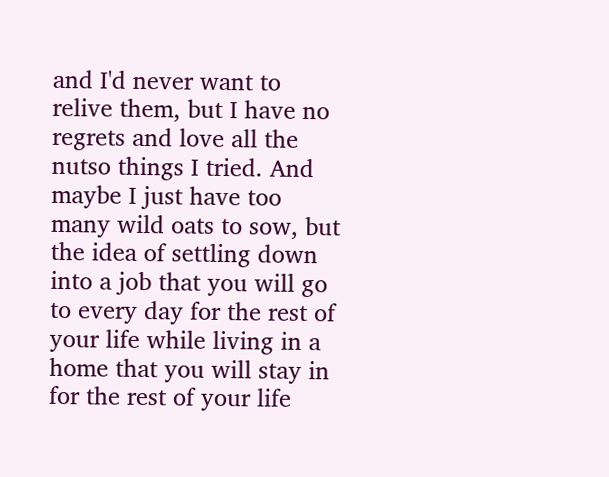and I'd never want to relive them, but I have no regrets and love all the nutso things I tried. And maybe I just have too many wild oats to sow, but the idea of settling down into a job that you will go to every day for the rest of your life while living in a home that you will stay in for the rest of your life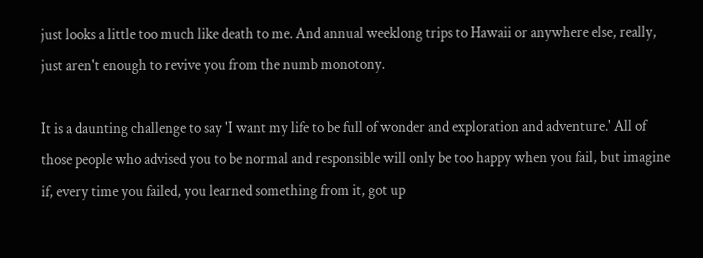just looks a little too much like death to me. And annual weeklong trips to Hawaii or anywhere else, really, just aren't enough to revive you from the numb monotony.

It is a daunting challenge to say 'I want my life to be full of wonder and exploration and adventure.' All of those people who advised you to be normal and responsible will only be too happy when you fail, but imagine if, every time you failed, you learned something from it, got up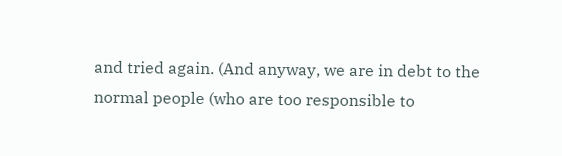and tried again. (And anyway, we are in debt to the normal people (who are too responsible to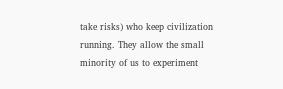take risks) who keep civilization running. They allow the small minority of us to experiment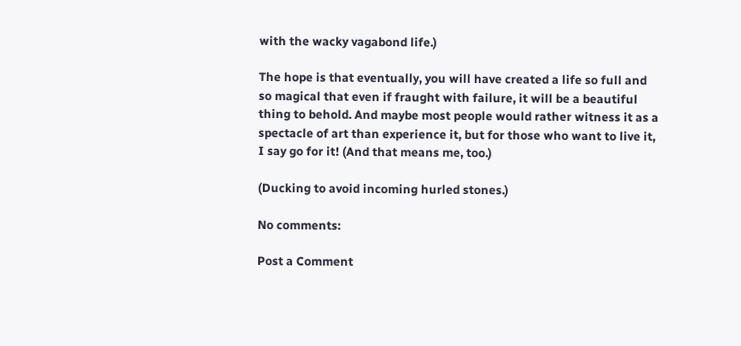with the wacky vagabond life.)

The hope is that eventually, you will have created a life so full and so magical that even if fraught with failure, it will be a beautiful thing to behold. And maybe most people would rather witness it as a spectacle of art than experience it, but for those who want to live it, I say go for it! (And that means me, too.)

(Ducking to avoid incoming hurled stones.)

No comments:

Post a Comment